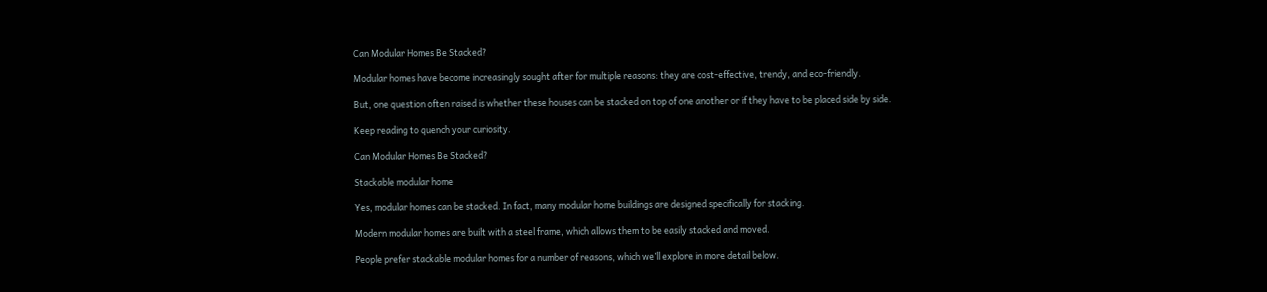Can Modular Homes Be Stacked?

Modular homes have become increasingly sought after for multiple reasons: they are cost-effective, trendy, and eco-friendly.

But, one question often raised is whether these houses can be stacked on top of one another or if they have to be placed side by side.

Keep reading to quench your curiosity.

Can Modular Homes Be Stacked?

Stackable modular home

Yes, modular homes can be stacked. In fact, many modular home buildings are designed specifically for stacking.

Modern modular homes are built with a steel frame, which allows them to be easily stacked and moved.

People prefer stackable modular homes for a number of reasons, which we’ll explore in more detail below.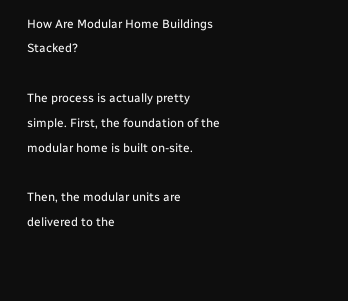How Are Modular Home Buildings Stacked?

The process is actually pretty simple. First, the foundation of the modular home is built on-site.

Then, the modular units are delivered to the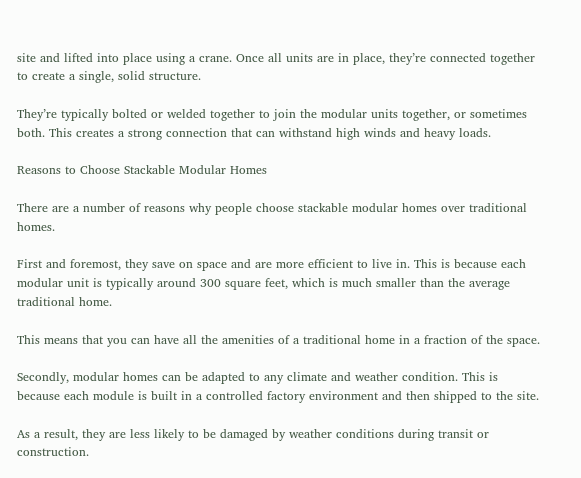site and lifted into place using a crane. Once all units are in place, they’re connected together to create a single, solid structure.

They’re typically bolted or welded together to join the modular units together, or sometimes both. This creates a strong connection that can withstand high winds and heavy loads.

Reasons to Choose Stackable Modular Homes

There are a number of reasons why people choose stackable modular homes over traditional homes.

First and foremost, they save on space and are more efficient to live in. This is because each modular unit is typically around 300 square feet, which is much smaller than the average traditional home.

This means that you can have all the amenities of a traditional home in a fraction of the space.

Secondly, modular homes can be adapted to any climate and weather condition. This is because each module is built in a controlled factory environment and then shipped to the site.

As a result, they are less likely to be damaged by weather conditions during transit or construction.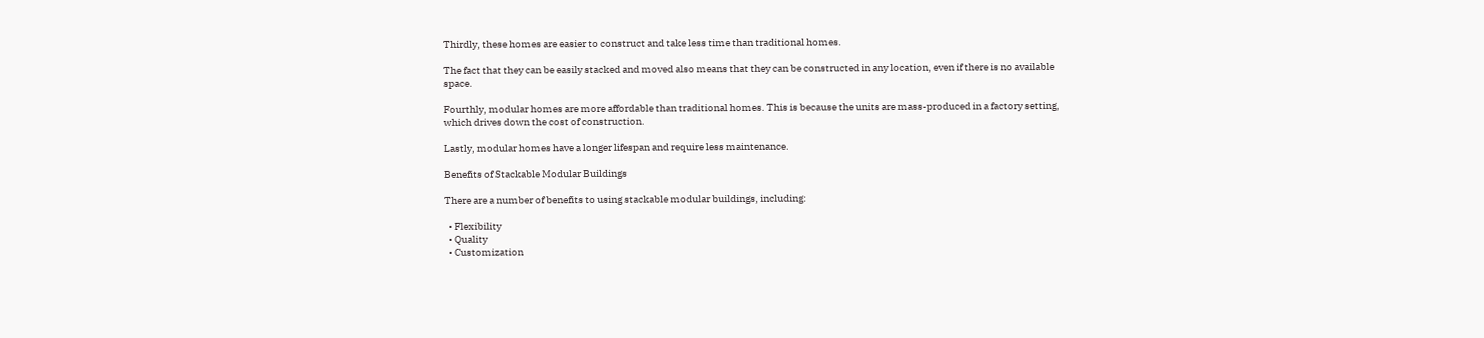Thirdly, these homes are easier to construct and take less time than traditional homes.

The fact that they can be easily stacked and moved also means that they can be constructed in any location, even if there is no available space.

Fourthly, modular homes are more affordable than traditional homes. This is because the units are mass-produced in a factory setting, which drives down the cost of construction.

Lastly, modular homes have a longer lifespan and require less maintenance.

Benefits of Stackable Modular Buildings

There are a number of benefits to using stackable modular buildings, including:

  • Flexibility
  • Quality
  • Customization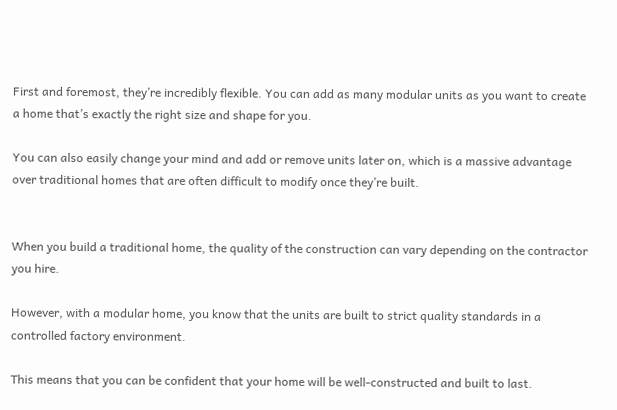First and foremost, they’re incredibly flexible. You can add as many modular units as you want to create a home that’s exactly the right size and shape for you.

You can also easily change your mind and add or remove units later on, which is a massive advantage over traditional homes that are often difficult to modify once they’re built.


When you build a traditional home, the quality of the construction can vary depending on the contractor you hire.

However, with a modular home, you know that the units are built to strict quality standards in a controlled factory environment.

This means that you can be confident that your home will be well-constructed and built to last.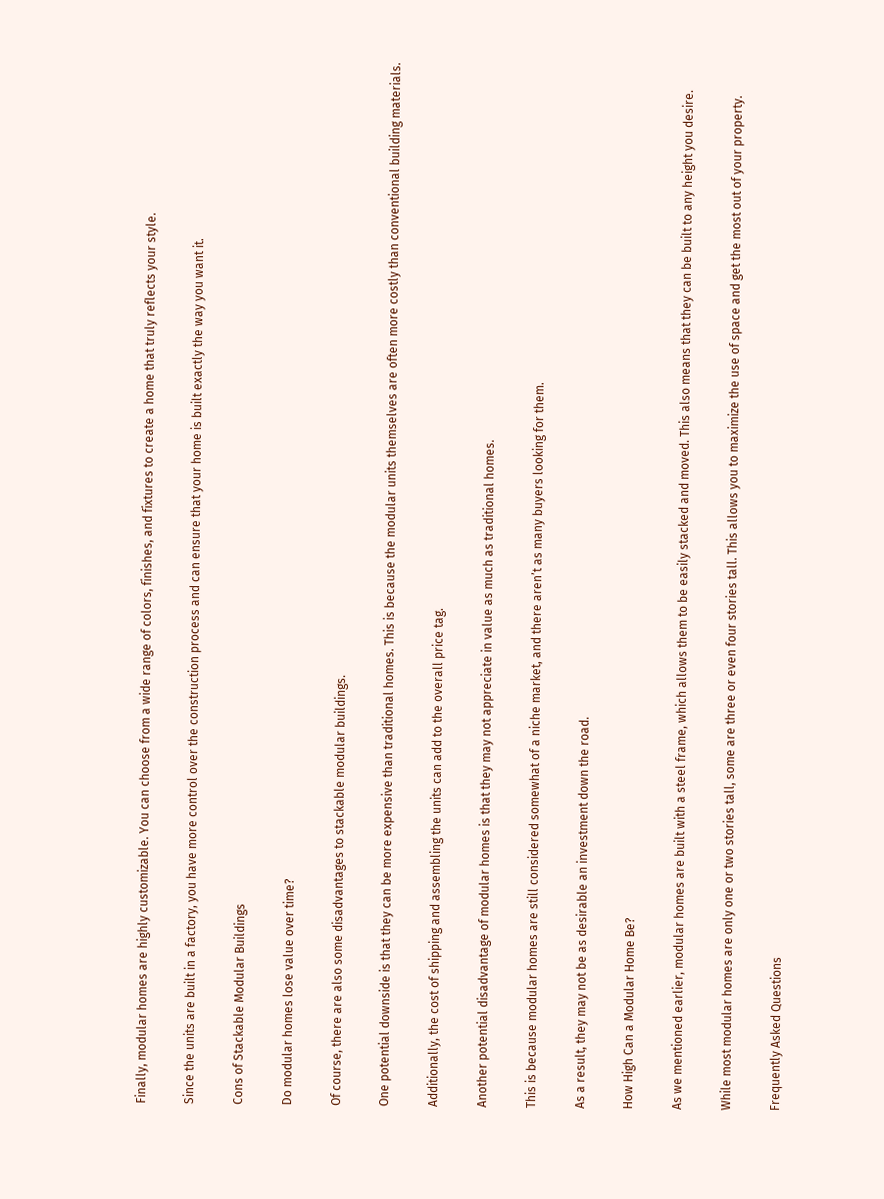Finally, modular homes are highly customizable. You can choose from a wide range of colors, finishes, and fixtures to create a home that truly reflects your style.

Since the units are built in a factory, you have more control over the construction process and can ensure that your home is built exactly the way you want it.

Cons of Stackable Modular Buildings

Do modular homes lose value over time?

Of course, there are also some disadvantages to stackable modular buildings.

One potential downside is that they can be more expensive than traditional homes. This is because the modular units themselves are often more costly than conventional building materials.

Additionally, the cost of shipping and assembling the units can add to the overall price tag.

Another potential disadvantage of modular homes is that they may not appreciate in value as much as traditional homes.

This is because modular homes are still considered somewhat of a niche market, and there aren’t as many buyers looking for them.

As a result, they may not be as desirable an investment down the road.

How High Can a Modular Home Be?

As we mentioned earlier, modular homes are built with a steel frame, which allows them to be easily stacked and moved. This also means that they can be built to any height you desire.

While most modular homes are only one or two stories tall, some are three or even four stories tall. This allows you to maximize the use of space and get the most out of your property.

Frequently Asked Questions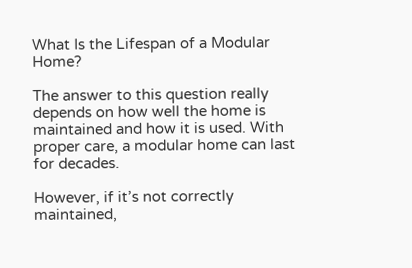What Is the Lifespan of a Modular Home?

The answer to this question really depends on how well the home is maintained and how it is used. With proper care, a modular home can last for decades.

However, if it’s not correctly maintained,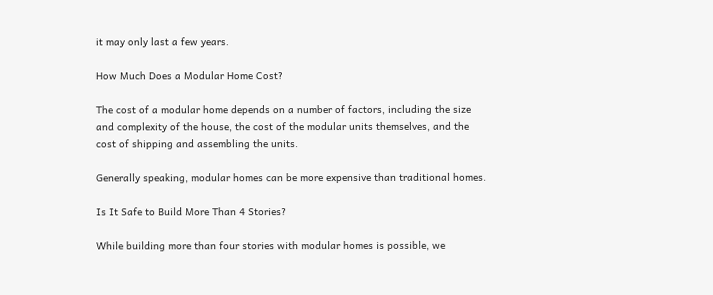it may only last a few years.

How Much Does a Modular Home Cost?

The cost of a modular home depends on a number of factors, including the size and complexity of the house, the cost of the modular units themselves, and the cost of shipping and assembling the units.

Generally speaking, modular homes can be more expensive than traditional homes.

Is It Safe to Build More Than 4 Stories?

While building more than four stories with modular homes is possible, we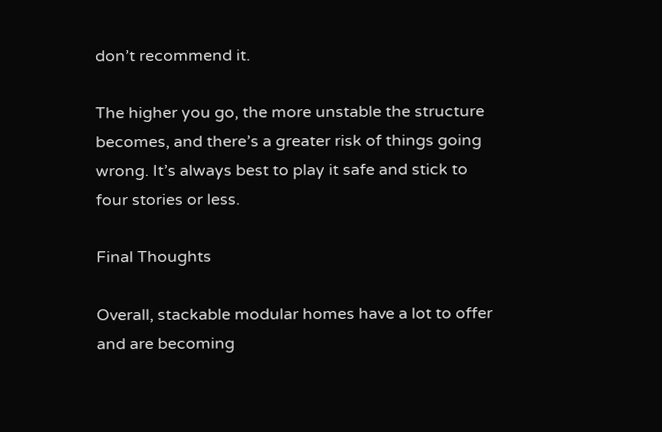don’t recommend it.

The higher you go, the more unstable the structure becomes, and there’s a greater risk of things going wrong. It’s always best to play it safe and stick to four stories or less.

Final Thoughts

Overall, stackable modular homes have a lot to offer and are becoming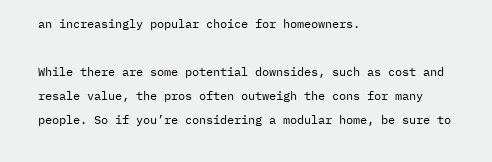an increasingly popular choice for homeowners.

While there are some potential downsides, such as cost and resale value, the pros often outweigh the cons for many people. So if you’re considering a modular home, be sure to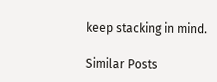keep stacking in mind.

Similar Posts